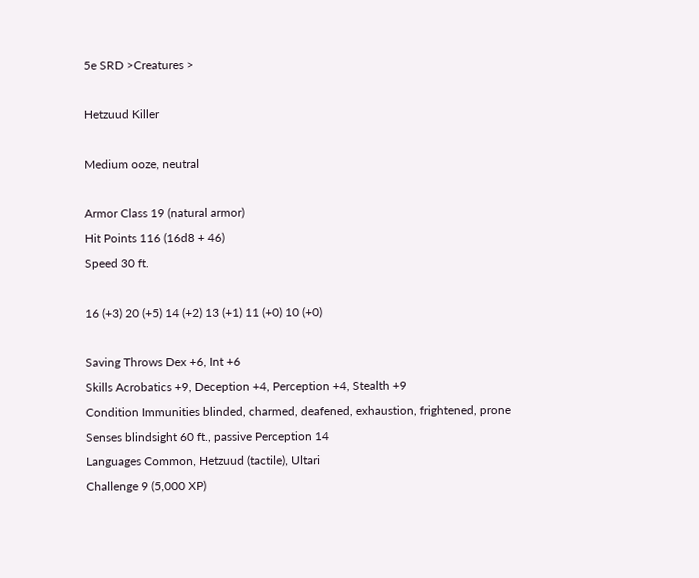5e SRD >Creatures >

Hetzuud Killer

Medium ooze, neutral

Armor Class 19 (natural armor)
Hit Points 116 (16d8 + 46)
Speed 30 ft.

16 (+3) 20 (+5) 14 (+2) 13 (+1) 11 (+0) 10 (+0)

Saving Throws Dex +6, Int +6
Skills Acrobatics +9, Deception +4, Perception +4, Stealth +9
Condition Immunities blinded, charmed, deafened, exhaustion, frightened, prone
Senses blindsight 60 ft., passive Perception 14
Languages Common, Hetzuud (tactile), Ultari
Challenge 9 (5,000 XP)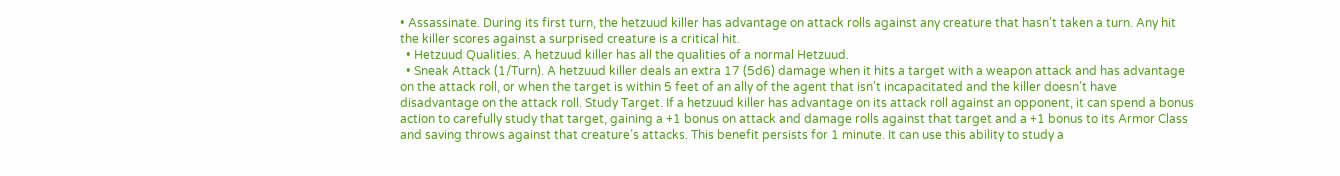• Assassinate. During its first turn, the hetzuud killer has advantage on attack rolls against any creature that hasn’t taken a turn. Any hit the killer scores against a surprised creature is a critical hit.
  • Hetzuud Qualities. A hetzuud killer has all the qualities of a normal Hetzuud.
  • Sneak Attack (1/Turn). A hetzuud killer deals an extra 17 (5d6) damage when it hits a target with a weapon attack and has advantage on the attack roll, or when the target is within 5 feet of an ally of the agent that isn’t incapacitated and the killer doesn’t have disadvantage on the attack roll. Study Target. If a hetzuud killer has advantage on its attack roll against an opponent, it can spend a bonus action to carefully study that target, gaining a +1 bonus on attack and damage rolls against that target and a +1 bonus to its Armor Class and saving throws against that creature’s attacks. This benefit persists for 1 minute. It can use this ability to study a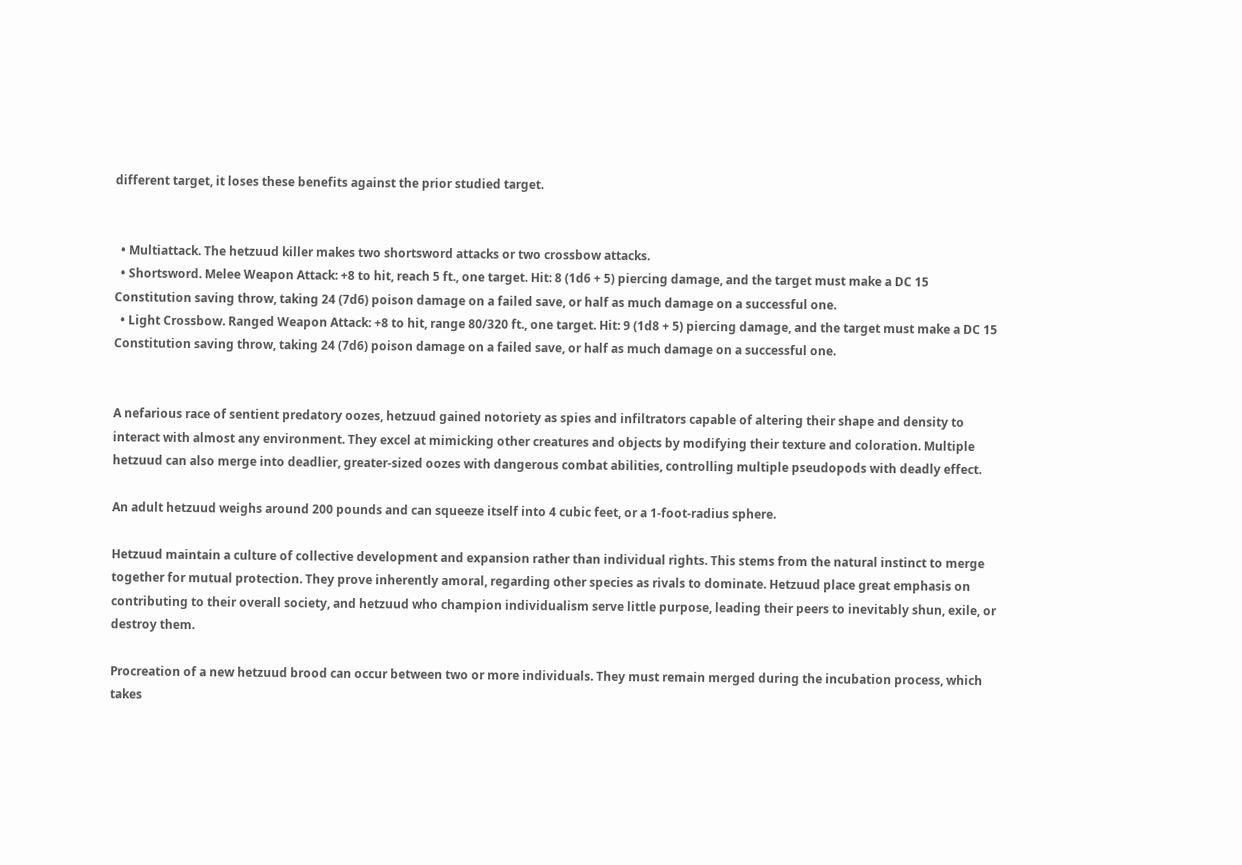different target, it loses these benefits against the prior studied target.


  • Multiattack. The hetzuud killer makes two shortsword attacks or two crossbow attacks.
  • Shortsword. Melee Weapon Attack: +8 to hit, reach 5 ft., one target. Hit: 8 (1d6 + 5) piercing damage, and the target must make a DC 15 Constitution saving throw, taking 24 (7d6) poison damage on a failed save, or half as much damage on a successful one.
  • Light Crossbow. Ranged Weapon Attack: +8 to hit, range 80/320 ft., one target. Hit: 9 (1d8 + 5) piercing damage, and the target must make a DC 15 Constitution saving throw, taking 24 (7d6) poison damage on a failed save, or half as much damage on a successful one.


A nefarious race of sentient predatory oozes, hetzuud gained notoriety as spies and infiltrators capable of altering their shape and density to interact with almost any environment. They excel at mimicking other creatures and objects by modifying their texture and coloration. Multiple hetzuud can also merge into deadlier, greater-sized oozes with dangerous combat abilities, controlling multiple pseudopods with deadly effect.

An adult hetzuud weighs around 200 pounds and can squeeze itself into 4 cubic feet, or a 1-foot-radius sphere.

Hetzuud maintain a culture of collective development and expansion rather than individual rights. This stems from the natural instinct to merge together for mutual protection. They prove inherently amoral, regarding other species as rivals to dominate. Hetzuud place great emphasis on contributing to their overall society, and hetzuud who champion individualism serve little purpose, leading their peers to inevitably shun, exile, or destroy them.

Procreation of a new hetzuud brood can occur between two or more individuals. They must remain merged during the incubation process, which takes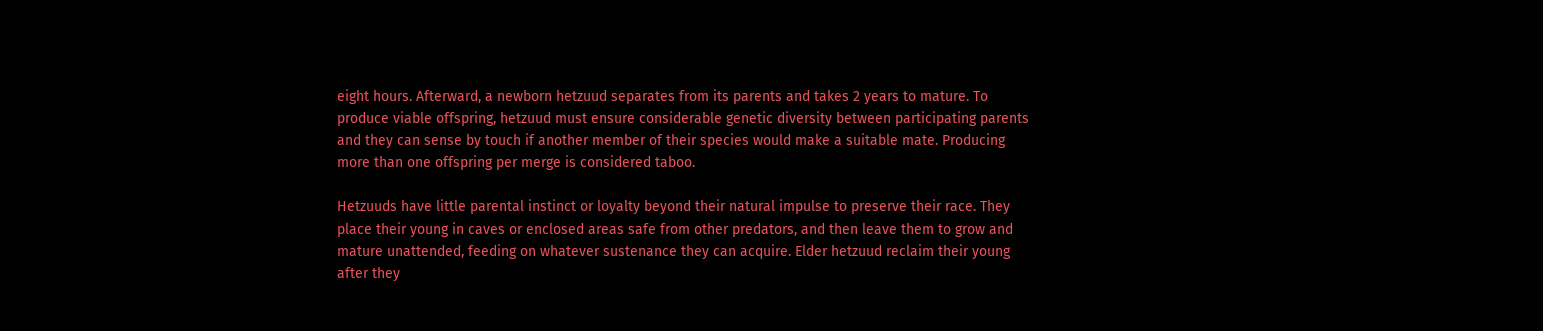eight hours. Afterward, a newborn hetzuud separates from its parents and takes 2 years to mature. To produce viable offspring, hetzuud must ensure considerable genetic diversity between participating parents and they can sense by touch if another member of their species would make a suitable mate. Producing more than one offspring per merge is considered taboo.

Hetzuuds have little parental instinct or loyalty beyond their natural impulse to preserve their race. They place their young in caves or enclosed areas safe from other predators, and then leave them to grow and mature unattended, feeding on whatever sustenance they can acquire. Elder hetzuud reclaim their young after they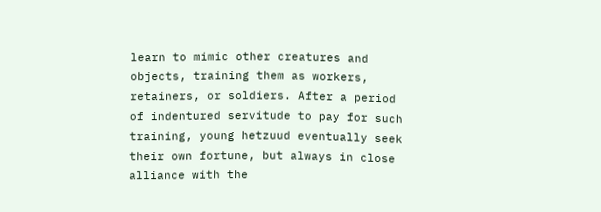learn to mimic other creatures and objects, training them as workers, retainers, or soldiers. After a period of indentured servitude to pay for such training, young hetzuud eventually seek their own fortune, but always in close alliance with the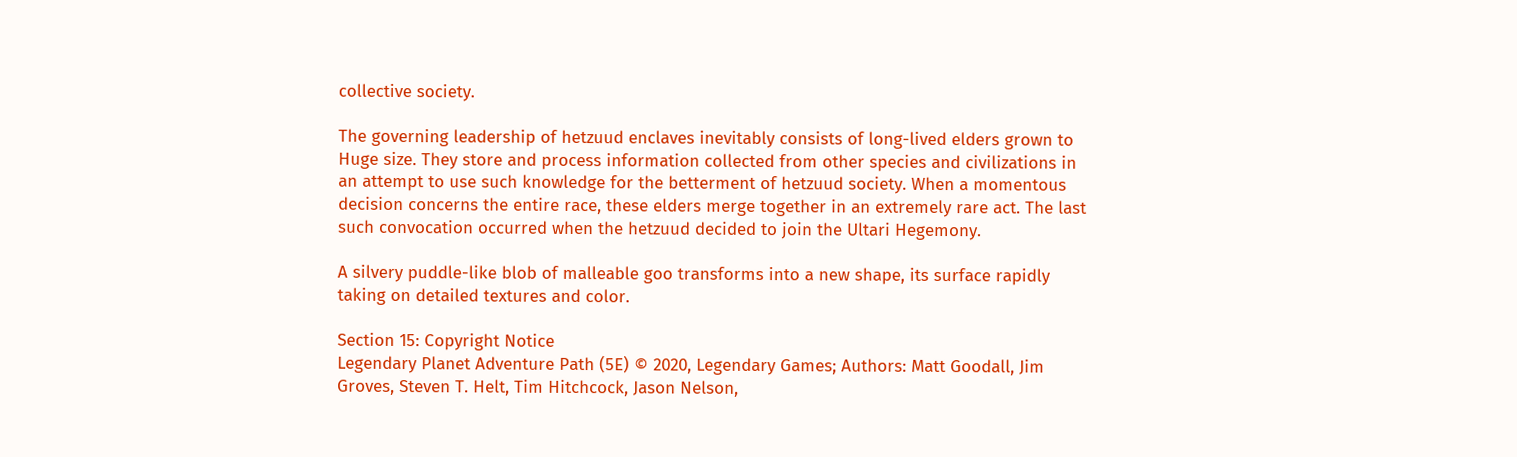collective society.

The governing leadership of hetzuud enclaves inevitably consists of long-lived elders grown to Huge size. They store and process information collected from other species and civilizations in an attempt to use such knowledge for the betterment of hetzuud society. When a momentous decision concerns the entire race, these elders merge together in an extremely rare act. The last such convocation occurred when the hetzuud decided to join the Ultari Hegemony.

A silvery puddle-like blob of malleable goo transforms into a new shape, its surface rapidly taking on detailed textures and color.

Section 15: Copyright Notice
Legendary Planet Adventure Path (5E) © 2020, Legendary Games; Authors: Matt Goodall, Jim Groves, Steven T. Helt, Tim Hitchcock, Jason Nelson,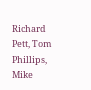Richard Pett, Tom Phillips, Mike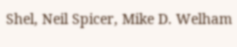Shel, Neil Spicer, Mike D. Welham